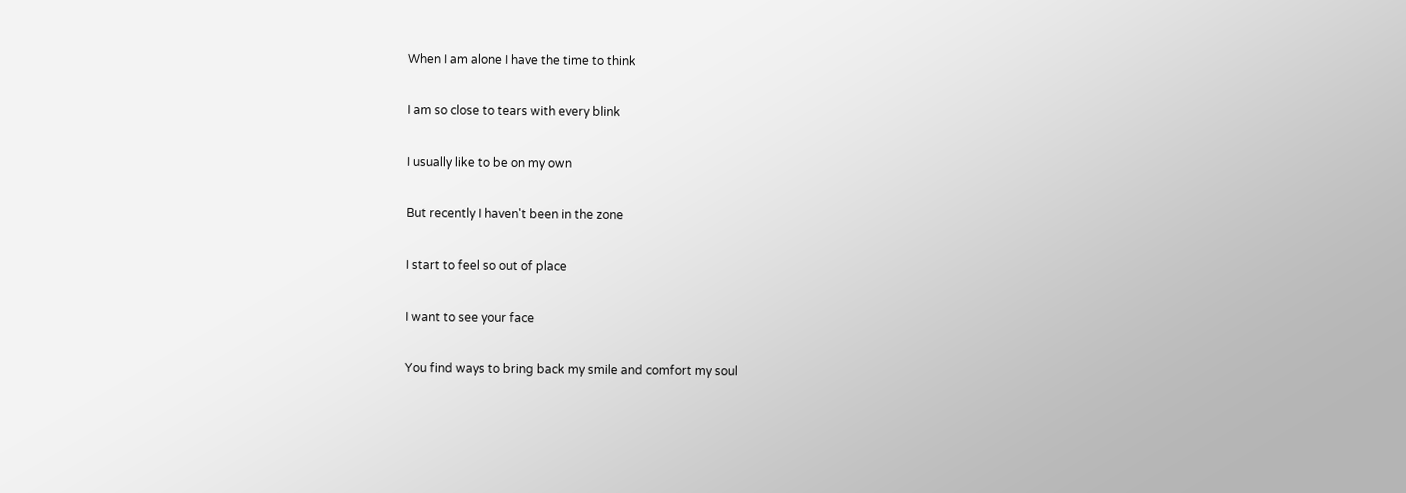When I am alone I have the time to think

I am so close to tears with every blink

I usually like to be on my own

But recently I haven't been in the zone

I start to feel so out of place

I want to see your face

You find ways to bring back my smile and comfort my soul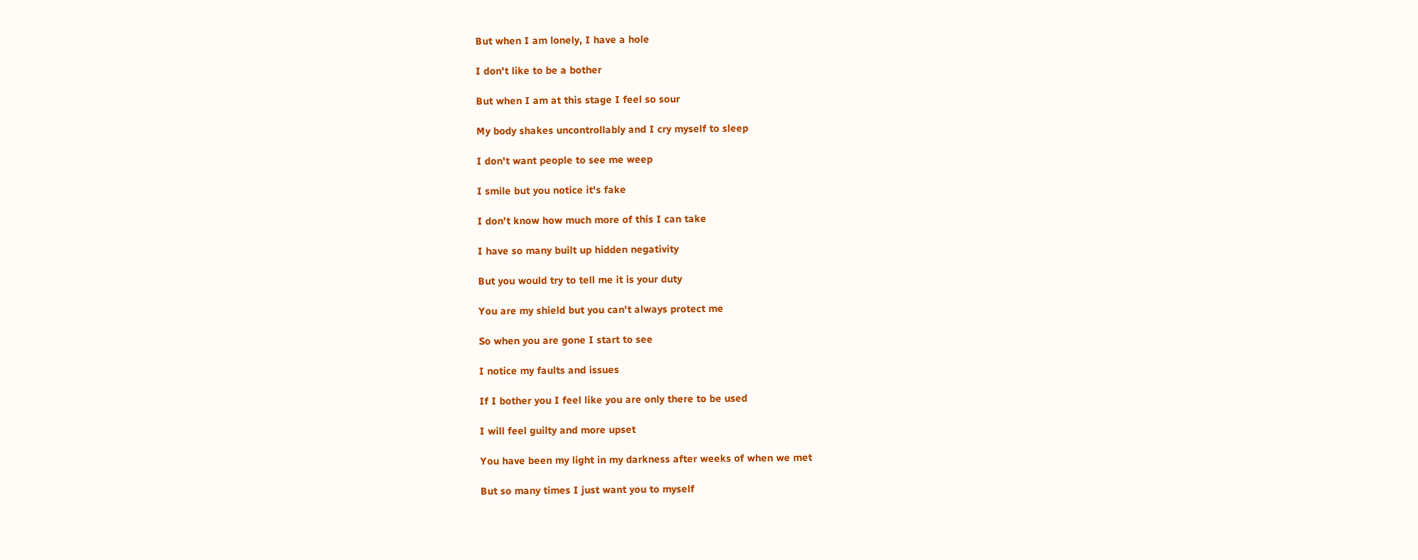But when I am lonely, I have a hole

I don't like to be a bother

But when I am at this stage I feel so sour

My body shakes uncontrollably and I cry myself to sleep

I don't want people to see me weep

I smile but you notice it's fake

I don't know how much more of this I can take

I have so many built up hidden negativity

But you would try to tell me it is your duty

You are my shield but you can't always protect me

So when you are gone I start to see

I notice my faults and issues

If I bother you I feel like you are only there to be used

I will feel guilty and more upset

You have been my light in my darkness after weeks of when we met

But so many times I just want you to myself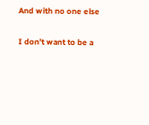And with no one else

I don't want to be a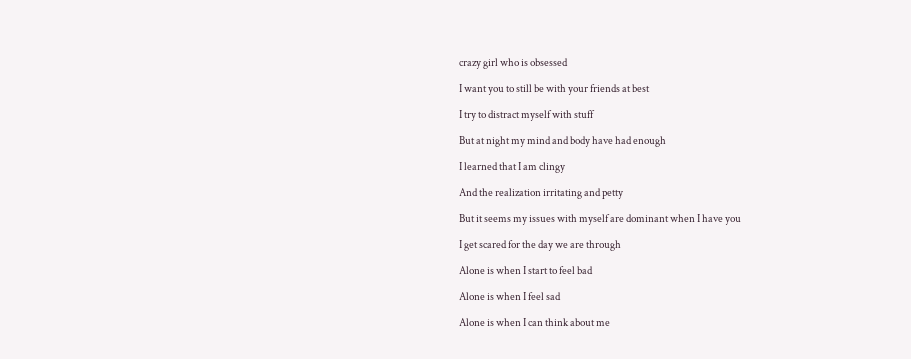crazy girl who is obsessed

I want you to still be with your friends at best

I try to distract myself with stuff

But at night my mind and body have had enough

I learned that I am clingy

And the realization irritating and petty

But it seems my issues with myself are dominant when I have you

I get scared for the day we are through

Alone is when I start to feel bad

Alone is when I feel sad

Alone is when I can think about me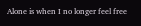Alone is when I no longer feel free